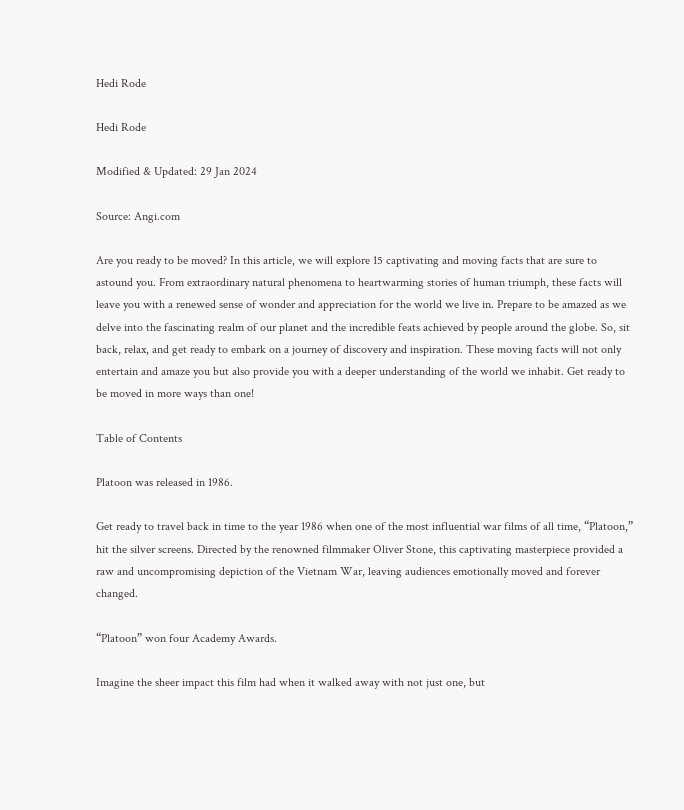Hedi Rode

Hedi Rode

Modified & Updated: 29 Jan 2024

Source: Angi.com

Are you ready to be moved? In this article, we will explore 15 captivating and moving facts that are sure to astound you. From extraordinary natural phenomena to heartwarming stories of human triumph, these facts will leave you with a renewed sense of wonder and appreciation for the world we live in. Prepare to be amazed as we delve into the fascinating realm of our planet and the incredible feats achieved by people around the globe. So, sit back, relax, and get ready to embark on a journey of discovery and inspiration. These moving facts will not only entertain and amaze you but also provide you with a deeper understanding of the world we inhabit. Get ready to be moved in more ways than one!

Table of Contents

Platoon was released in 1986.

Get ready to travel back in time to the year 1986 when one of the most influential war films of all time, “Platoon,” hit the silver screens. Directed by the renowned filmmaker Oliver Stone, this captivating masterpiece provided a raw and uncompromising depiction of the Vietnam War, leaving audiences emotionally moved and forever changed.

“Platoon” won four Academy Awards.

Imagine the sheer impact this film had when it walked away with not just one, but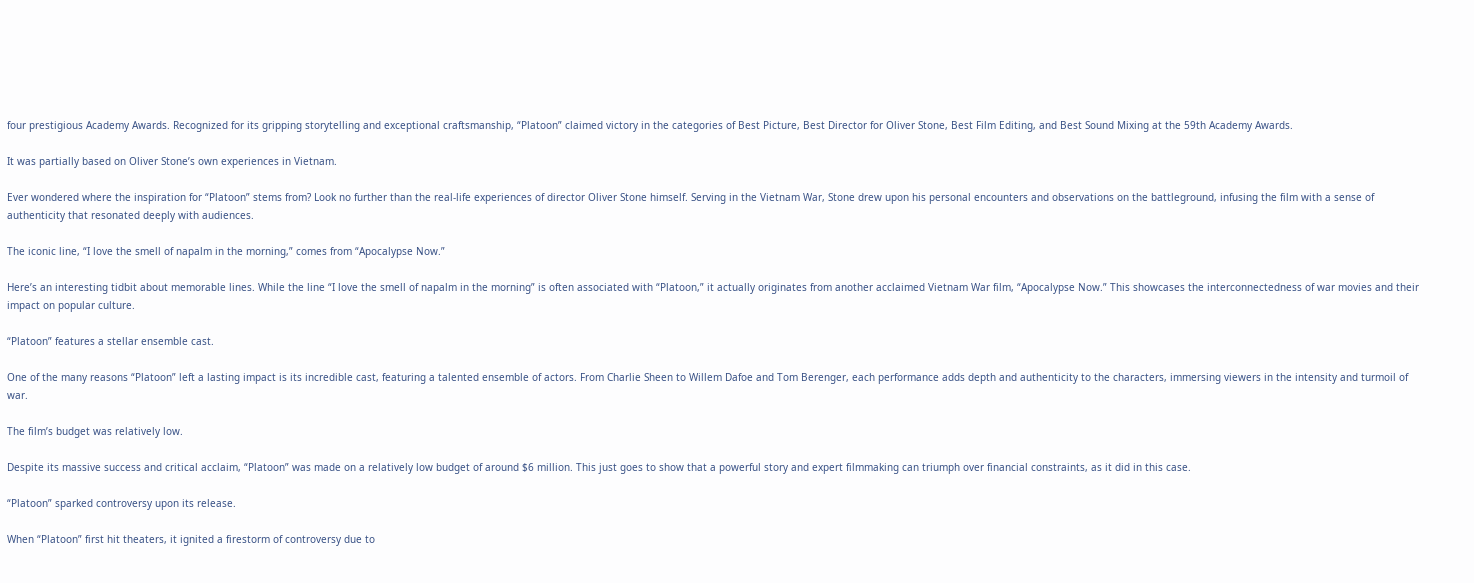four prestigious Academy Awards. Recognized for its gripping storytelling and exceptional craftsmanship, “Platoon” claimed victory in the categories of Best Picture, Best Director for Oliver Stone, Best Film Editing, and Best Sound Mixing at the 59th Academy Awards.

It was partially based on Oliver Stone’s own experiences in Vietnam.

Ever wondered where the inspiration for “Platoon” stems from? Look no further than the real-life experiences of director Oliver Stone himself. Serving in the Vietnam War, Stone drew upon his personal encounters and observations on the battleground, infusing the film with a sense of authenticity that resonated deeply with audiences.

The iconic line, “I love the smell of napalm in the morning,” comes from “Apocalypse Now.”

Here’s an interesting tidbit about memorable lines. While the line “I love the smell of napalm in the morning” is often associated with “Platoon,” it actually originates from another acclaimed Vietnam War film, “Apocalypse Now.” This showcases the interconnectedness of war movies and their impact on popular culture.

“Platoon” features a stellar ensemble cast.

One of the many reasons “Platoon” left a lasting impact is its incredible cast, featuring a talented ensemble of actors. From Charlie Sheen to Willem Dafoe and Tom Berenger, each performance adds depth and authenticity to the characters, immersing viewers in the intensity and turmoil of war.

The film’s budget was relatively low.

Despite its massive success and critical acclaim, “Platoon” was made on a relatively low budget of around $6 million. This just goes to show that a powerful story and expert filmmaking can triumph over financial constraints, as it did in this case.

“Platoon” sparked controversy upon its release.

When “Platoon” first hit theaters, it ignited a firestorm of controversy due to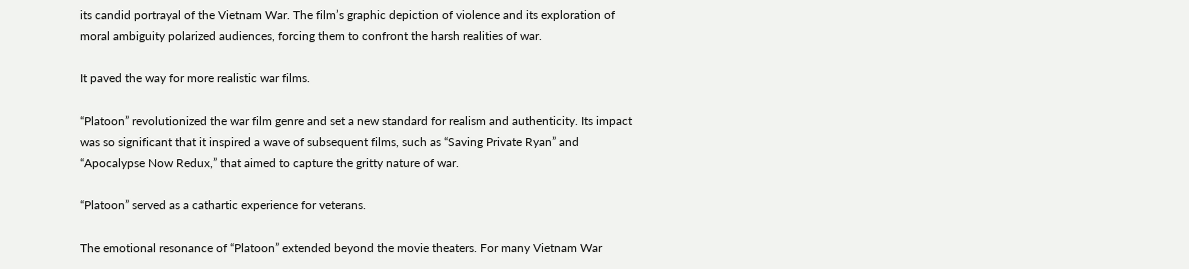its candid portrayal of the Vietnam War. The film’s graphic depiction of violence and its exploration of moral ambiguity polarized audiences, forcing them to confront the harsh realities of war.

It paved the way for more realistic war films.

“Platoon” revolutionized the war film genre and set a new standard for realism and authenticity. Its impact was so significant that it inspired a wave of subsequent films, such as “Saving Private Ryan” and “Apocalypse Now Redux,” that aimed to capture the gritty nature of war.

“Platoon” served as a cathartic experience for veterans.

The emotional resonance of “Platoon” extended beyond the movie theaters. For many Vietnam War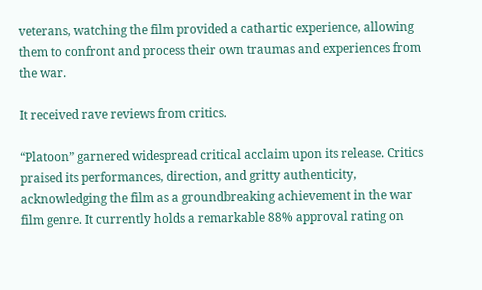veterans, watching the film provided a cathartic experience, allowing them to confront and process their own traumas and experiences from the war.

It received rave reviews from critics.

“Platoon” garnered widespread critical acclaim upon its release. Critics praised its performances, direction, and gritty authenticity, acknowledging the film as a groundbreaking achievement in the war film genre. It currently holds a remarkable 88% approval rating on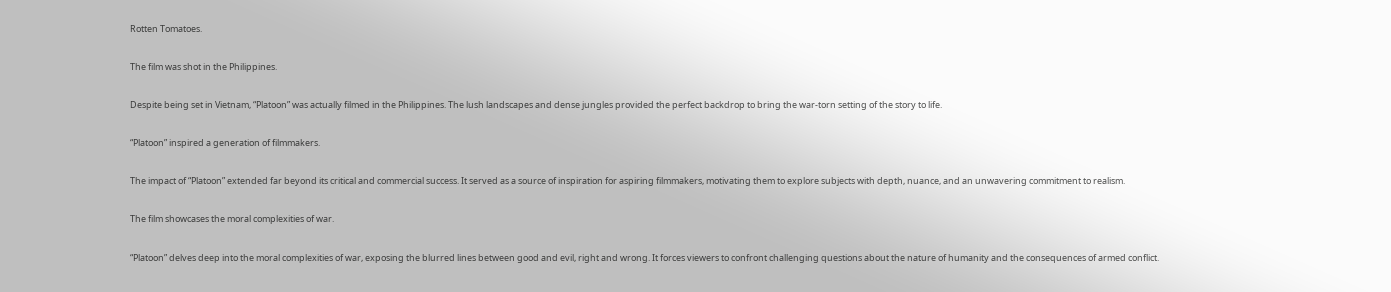Rotten Tomatoes.

The film was shot in the Philippines.

Despite being set in Vietnam, “Platoon” was actually filmed in the Philippines. The lush landscapes and dense jungles provided the perfect backdrop to bring the war-torn setting of the story to life.

“Platoon” inspired a generation of filmmakers.

The impact of “Platoon” extended far beyond its critical and commercial success. It served as a source of inspiration for aspiring filmmakers, motivating them to explore subjects with depth, nuance, and an unwavering commitment to realism.

The film showcases the moral complexities of war.

“Platoon” delves deep into the moral complexities of war, exposing the blurred lines between good and evil, right and wrong. It forces viewers to confront challenging questions about the nature of humanity and the consequences of armed conflict.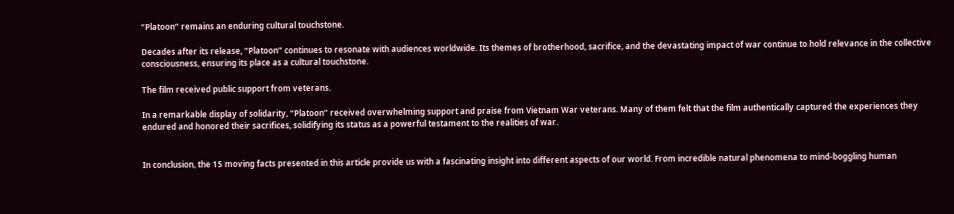“Platoon” remains an enduring cultural touchstone.

Decades after its release, “Platoon” continues to resonate with audiences worldwide. Its themes of brotherhood, sacrifice, and the devastating impact of war continue to hold relevance in the collective consciousness, ensuring its place as a cultural touchstone.

The film received public support from veterans.

In a remarkable display of solidarity, “Platoon” received overwhelming support and praise from Vietnam War veterans. Many of them felt that the film authentically captured the experiences they endured and honored their sacrifices, solidifying its status as a powerful testament to the realities of war.


In conclusion, the 15 moving facts presented in this article provide us with a fascinating insight into different aspects of our world. From incredible natural phenomena to mind-boggling human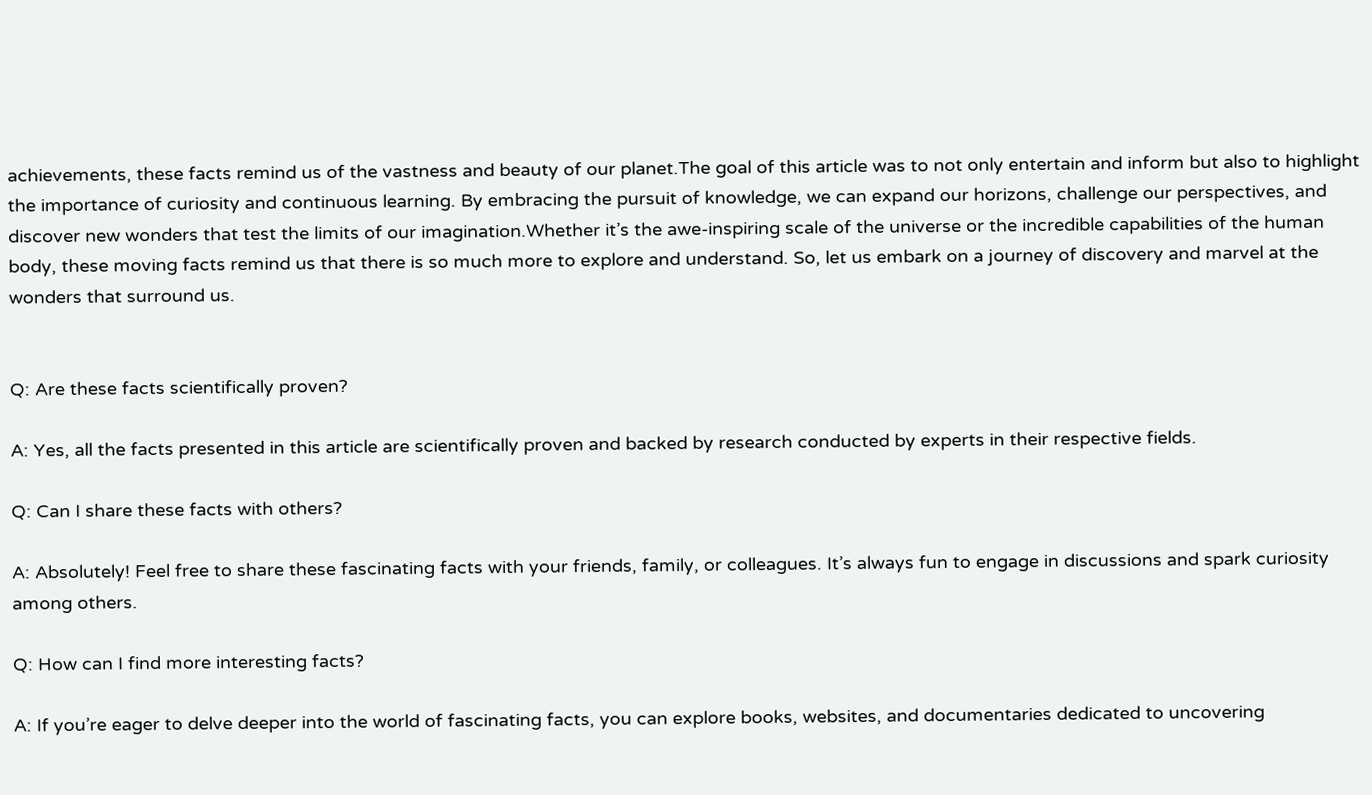achievements, these facts remind us of the vastness and beauty of our planet.The goal of this article was to not only entertain and inform but also to highlight the importance of curiosity and continuous learning. By embracing the pursuit of knowledge, we can expand our horizons, challenge our perspectives, and discover new wonders that test the limits of our imagination.Whether it’s the awe-inspiring scale of the universe or the incredible capabilities of the human body, these moving facts remind us that there is so much more to explore and understand. So, let us embark on a journey of discovery and marvel at the wonders that surround us.


Q: Are these facts scientifically proven?

A: Yes, all the facts presented in this article are scientifically proven and backed by research conducted by experts in their respective fields.

Q: Can I share these facts with others?

A: Absolutely! Feel free to share these fascinating facts with your friends, family, or colleagues. It’s always fun to engage in discussions and spark curiosity among others.

Q: How can I find more interesting facts?

A: If you’re eager to delve deeper into the world of fascinating facts, you can explore books, websites, and documentaries dedicated to uncovering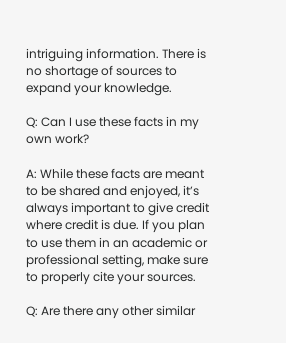intriguing information. There is no shortage of sources to expand your knowledge.

Q: Can I use these facts in my own work?

A: While these facts are meant to be shared and enjoyed, it’s always important to give credit where credit is due. If you plan to use them in an academic or professional setting, make sure to properly cite your sources.

Q: Are there any other similar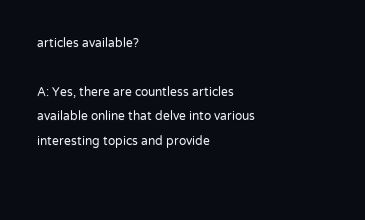articles available?

A: Yes, there are countless articles available online that delve into various interesting topics and provide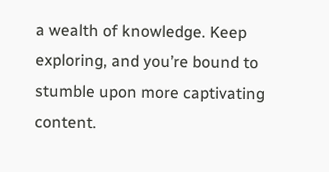a wealth of knowledge. Keep exploring, and you’re bound to stumble upon more captivating content.